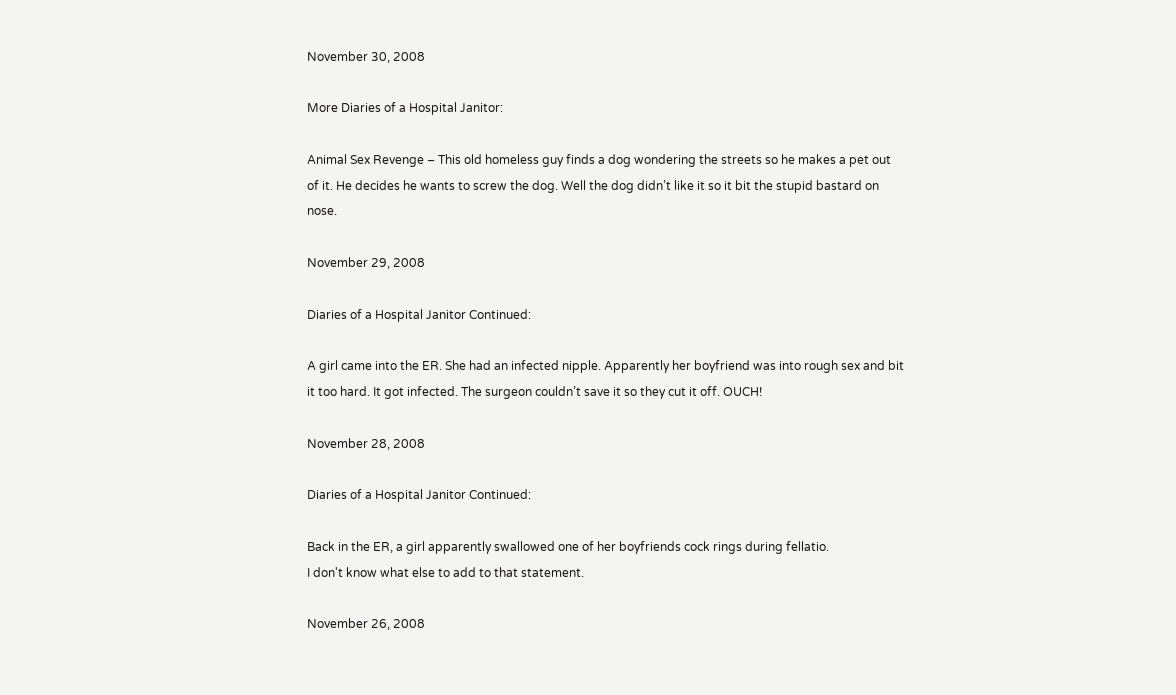November 30, 2008

More Diaries of a Hospital Janitor:

Animal Sex Revenge – This old homeless guy finds a dog wondering the streets so he makes a pet out of it. He decides he wants to screw the dog. Well the dog didn’t like it so it bit the stupid bastard on nose.

November 29, 2008

Diaries of a Hospital Janitor Continued:

A girl came into the ER. She had an infected nipple. Apparently her boyfriend was into rough sex and bit it too hard. It got infected. The surgeon couldn’t save it so they cut it off. OUCH!

November 28, 2008

Diaries of a Hospital Janitor Continued:

Back in the ER, a girl apparently swallowed one of her boyfriends cock rings during fellatio.
I don't know what else to add to that statement.

November 26, 2008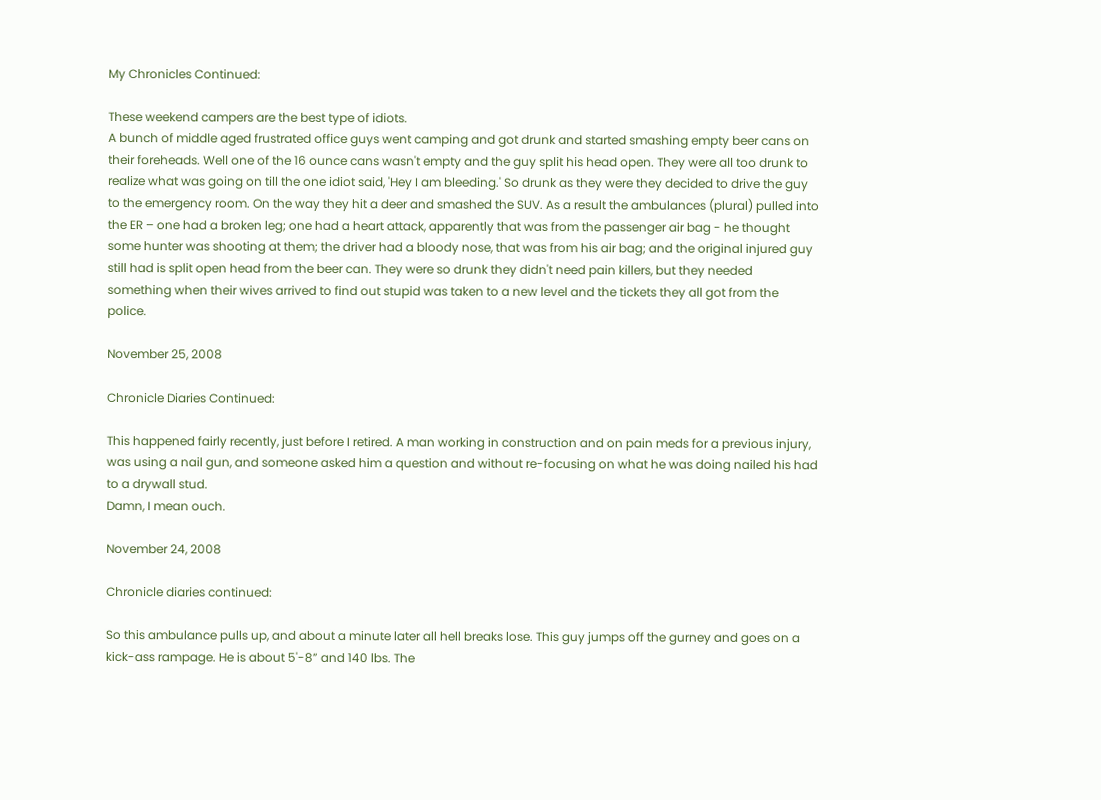My Chronicles Continued:

These weekend campers are the best type of idiots.
A bunch of middle aged frustrated office guys went camping and got drunk and started smashing empty beer cans on their foreheads. Well one of the 16 ounce cans wasn't empty and the guy split his head open. They were all too drunk to realize what was going on till the one idiot said, 'Hey I am bleeding.' So drunk as they were they decided to drive the guy to the emergency room. On the way they hit a deer and smashed the SUV. As a result the ambulances (plural) pulled into the ER – one had a broken leg; one had a heart attack, apparently that was from the passenger air bag - he thought some hunter was shooting at them; the driver had a bloody nose, that was from his air bag; and the original injured guy still had is split open head from the beer can. They were so drunk they didn't need pain killers, but they needed something when their wives arrived to find out stupid was taken to a new level and the tickets they all got from the police.

November 25, 2008

Chronicle Diaries Continued:

This happened fairly recently, just before I retired. A man working in construction and on pain meds for a previous injury, was using a nail gun, and someone asked him a question and without re-focusing on what he was doing nailed his had to a drywall stud.
Damn, I mean ouch.

November 24, 2008

Chronicle diaries continued:

So this ambulance pulls up, and about a minute later all hell breaks lose. This guy jumps off the gurney and goes on a kick-ass rampage. He is about 5'-8” and 140 lbs. The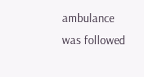ambulance was followed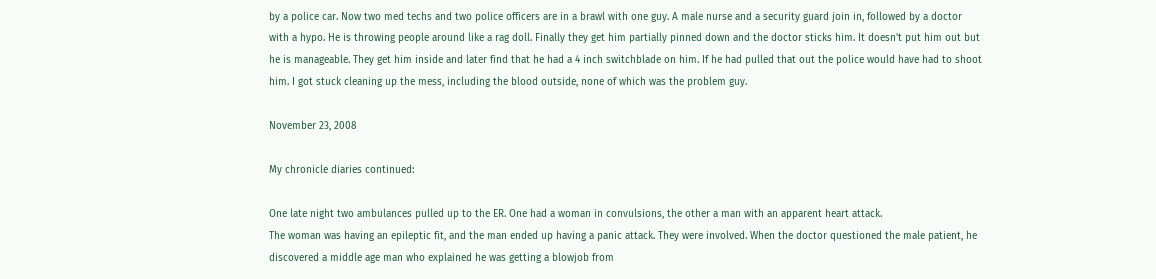by a police car. Now two med techs and two police officers are in a brawl with one guy. A male nurse and a security guard join in, followed by a doctor with a hypo. He is throwing people around like a rag doll. Finally they get him partially pinned down and the doctor sticks him. It doesn't put him out but he is manageable. They get him inside and later find that he had a 4 inch switchblade on him. If he had pulled that out the police would have had to shoot him. I got stuck cleaning up the mess, including the blood outside, none of which was the problem guy.

November 23, 2008

My chronicle diaries continued:

One late night two ambulances pulled up to the ER. One had a woman in convulsions, the other a man with an apparent heart attack.
The woman was having an epileptic fit, and the man ended up having a panic attack. They were involved. When the doctor questioned the male patient, he discovered a middle age man who explained he was getting a blowjob from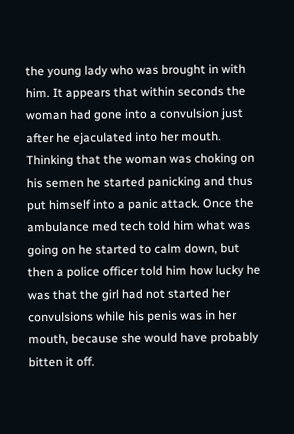the young lady who was brought in with him. It appears that within seconds the woman had gone into a convulsion just after he ejaculated into her mouth. Thinking that the woman was choking on his semen he started panicking and thus put himself into a panic attack. Once the ambulance med tech told him what was going on he started to calm down, but then a police officer told him how lucky he was that the girl had not started her convulsions while his penis was in her mouth, because she would have probably bitten it off.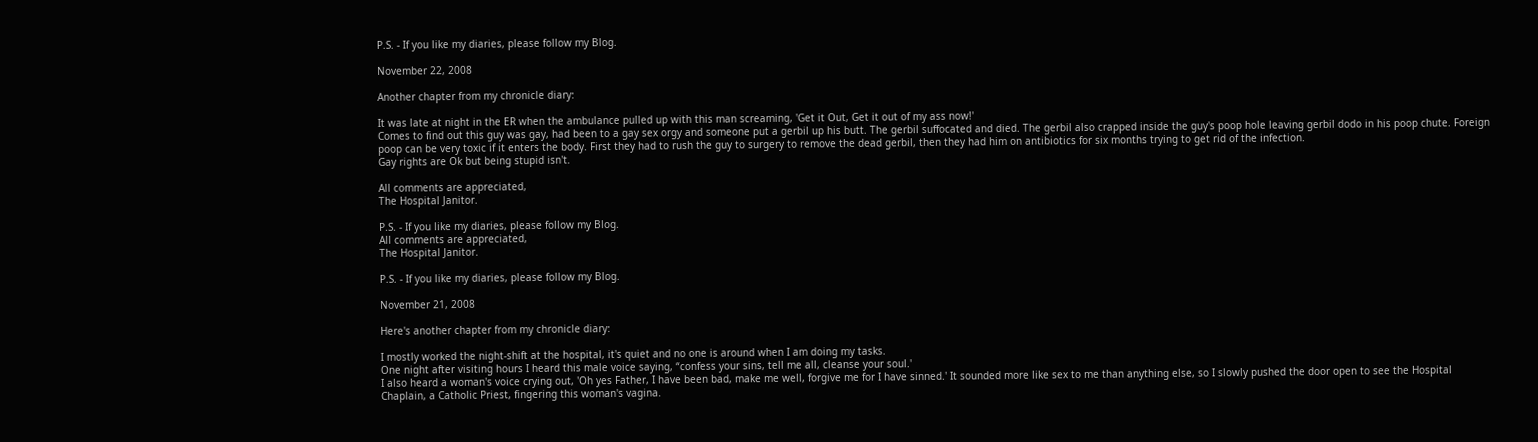P.S. - If you like my diaries, please follow my Blog.

November 22, 2008

Another chapter from my chronicle diary:

It was late at night in the ER when the ambulance pulled up with this man screaming, 'Get it Out, Get it out of my ass now!'
Comes to find out this guy was gay, had been to a gay sex orgy and someone put a gerbil up his butt. The gerbil suffocated and died. The gerbil also crapped inside the guy's poop hole leaving gerbil dodo in his poop chute. Foreign poop can be very toxic if it enters the body. First they had to rush the guy to surgery to remove the dead gerbil, then they had him on antibiotics for six months trying to get rid of the infection.
Gay rights are Ok but being stupid isn't.

All comments are appreciated,
The Hospital Janitor.

P.S. - If you like my diaries, please follow my Blog.
All comments are appreciated,
The Hospital Janitor.

P.S. - If you like my diaries, please follow my Blog.

November 21, 2008

Here's another chapter from my chronicle diary:

I mostly worked the night-shift at the hospital, it's quiet and no one is around when I am doing my tasks.
One night after visiting hours I heard this male voice saying, “confess your sins, tell me all, cleanse your soul.'
I also heard a woman's voice crying out, 'Oh yes Father, I have been bad, make me well, forgive me for I have sinned.' It sounded more like sex to me than anything else, so I slowly pushed the door open to see the Hospital Chaplain, a Catholic Priest, fingering this woman's vagina.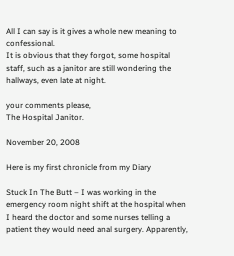All I can say is it gives a whole new meaning to confessional.
It is obvious that they forgot, some hospital staff, such as a janitor are still wondering the hallways, even late at night.

your comments please,
The Hospital Janitor.

November 20, 2008

Here is my first chronicle from my Diary

Stuck In The Butt – I was working in the emergency room night shift at the hospital when I heard the doctor and some nurses telling a patient they would need anal surgery. Apparently,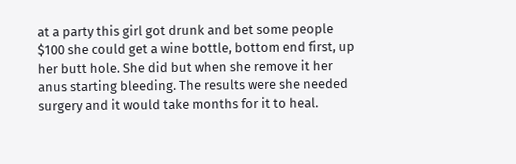at a party this girl got drunk and bet some people $100 she could get a wine bottle, bottom end first, up her butt hole. She did but when she remove it her anus starting bleeding. The results were she needed surgery and it would take months for it to heal.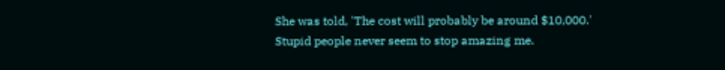She was told, 'The cost will probably be around $10,000.'
Stupid people never seem to stop amazing me.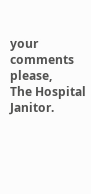your comments please,
The Hospital Janitor.